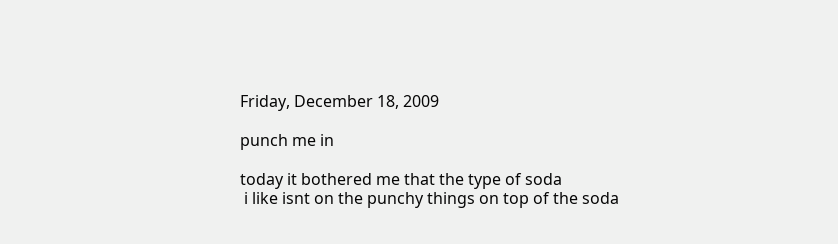Friday, December 18, 2009

punch me in

today it bothered me that the type of soda
 i like isnt on the punchy things on top of the soda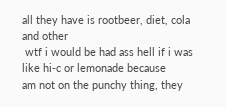all they have is rootbeer, diet, cola and other
 wtf i would be had ass hell if i was like hi-c or lemonade because
am not on the punchy thing, they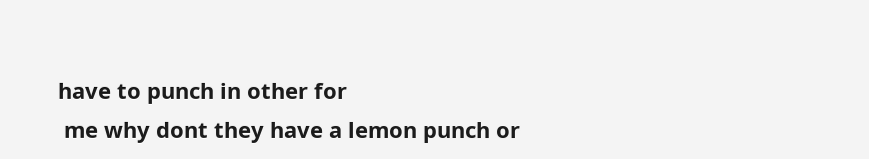have to punch in other for
 me why dont they have a lemon punch or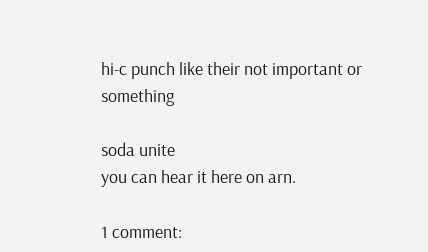hi-c punch like their not important or something

soda unite
you can hear it here on arn.

1 comment: